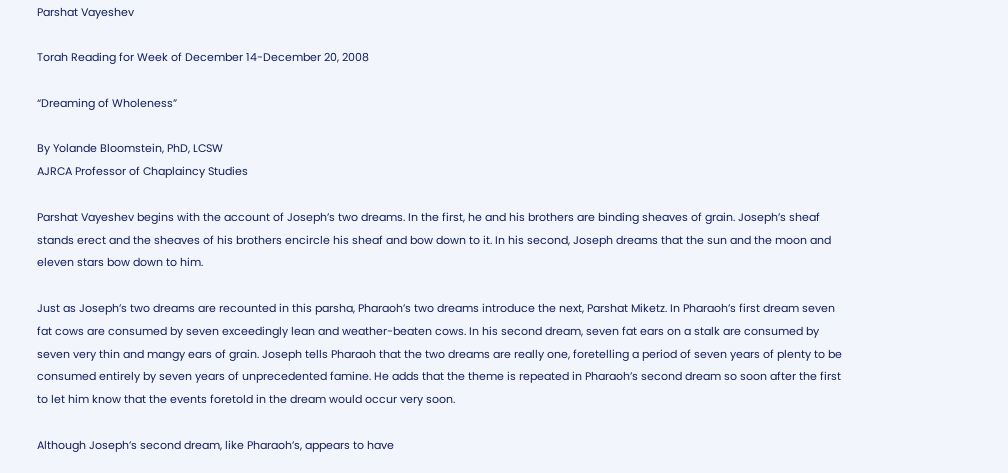Parshat Vayeshev

Torah Reading for Week of December 14-December 20, 2008

“Dreaming of Wholeness”

By Yolande Bloomstein, PhD, LCSW
AJRCA Professor of Chaplaincy Studies

Parshat Vayeshev begins with the account of Joseph’s two dreams. In the first, he and his brothers are binding sheaves of grain. Joseph’s sheaf stands erect and the sheaves of his brothers encircle his sheaf and bow down to it. In his second, Joseph dreams that the sun and the moon and eleven stars bow down to him.

Just as Joseph’s two dreams are recounted in this parsha, Pharaoh’s two dreams introduce the next, Parshat Miketz. In Pharaoh’s first dream seven fat cows are consumed by seven exceedingly lean and weather-beaten cows. In his second dream, seven fat ears on a stalk are consumed by seven very thin and mangy ears of grain. Joseph tells Pharaoh that the two dreams are really one, foretelling a period of seven years of plenty to be consumed entirely by seven years of unprecedented famine. He adds that the theme is repeated in Pharaoh’s second dream so soon after the first to let him know that the events foretold in the dream would occur very soon.

Although Joseph’s second dream, like Pharaoh’s, appears to have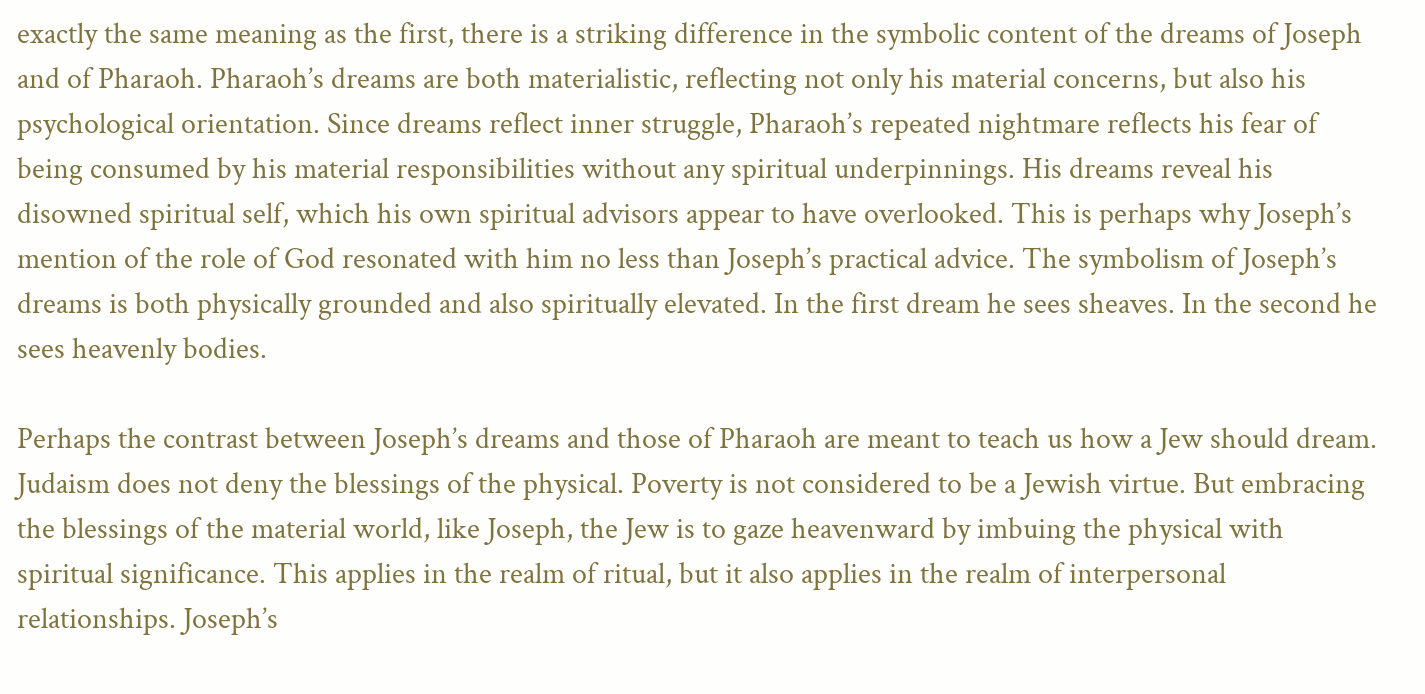exactly the same meaning as the first, there is a striking difference in the symbolic content of the dreams of Joseph and of Pharaoh. Pharaoh’s dreams are both materialistic, reflecting not only his material concerns, but also his psychological orientation. Since dreams reflect inner struggle, Pharaoh’s repeated nightmare reflects his fear of being consumed by his material responsibilities without any spiritual underpinnings. His dreams reveal his disowned spiritual self, which his own spiritual advisors appear to have overlooked. This is perhaps why Joseph’s mention of the role of God resonated with him no less than Joseph’s practical advice. The symbolism of Joseph’s dreams is both physically grounded and also spiritually elevated. In the first dream he sees sheaves. In the second he sees heavenly bodies.

Perhaps the contrast between Joseph’s dreams and those of Pharaoh are meant to teach us how a Jew should dream. Judaism does not deny the blessings of the physical. Poverty is not considered to be a Jewish virtue. But embracing the blessings of the material world, like Joseph, the Jew is to gaze heavenward by imbuing the physical with spiritual significance. This applies in the realm of ritual, but it also applies in the realm of interpersonal relationships. Joseph’s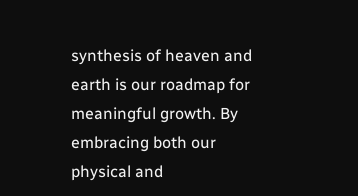synthesis of heaven and earth is our roadmap for meaningful growth. By embracing both our physical and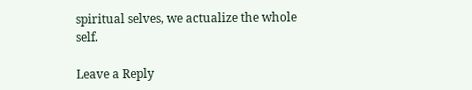spiritual selves, we actualize the whole self.

Leave a Reply